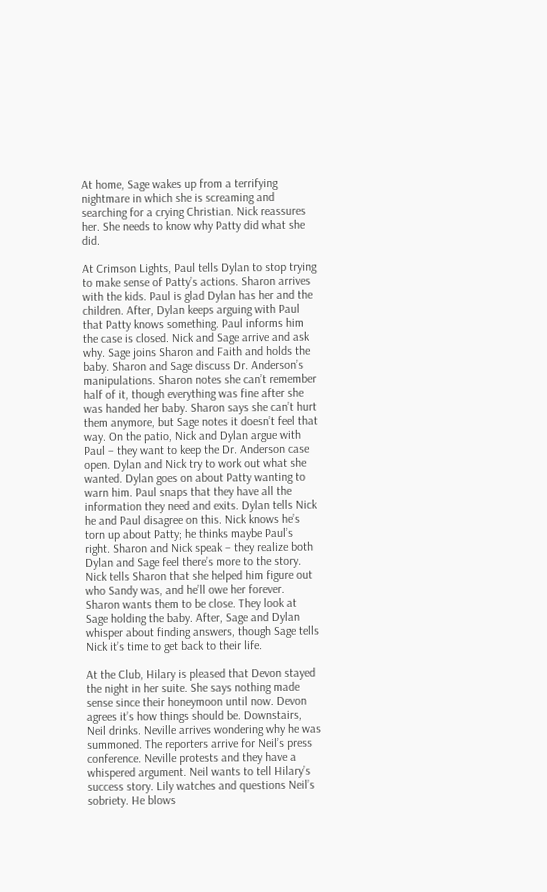At home, Sage wakes up from a terrifying nightmare in which she is screaming and searching for a crying Christian. Nick reassures her. She needs to know why Patty did what she did.

At Crimson Lights, Paul tells Dylan to stop trying to make sense of Patty’s actions. Sharon arrives with the kids. Paul is glad Dylan has her and the children. After, Dylan keeps arguing with Paul that Patty knows something. Paul informs him the case is closed. Nick and Sage arrive and ask why. Sage joins Sharon and Faith and holds the baby. Sharon and Sage discuss Dr. Anderson’s manipulations. Sharon notes she can’t remember half of it, though everything was fine after she was handed her baby. Sharon says she can’t hurt them anymore, but Sage notes it doesn’t feel that way. On the patio, Nick and Dylan argue with Paul – they want to keep the Dr. Anderson case open. Dylan and Nick try to work out what she wanted. Dylan goes on about Patty wanting to warn him. Paul snaps that they have all the information they need and exits. Dylan tells Nick he and Paul disagree on this. Nick knows he’s torn up about Patty; he thinks maybe Paul’s right. Sharon and Nick speak – they realize both Dylan and Sage feel there’s more to the story. Nick tells Sharon that she helped him figure out who Sandy was, and he’ll owe her forever. Sharon wants them to be close. They look at Sage holding the baby. After, Sage and Dylan whisper about finding answers, though Sage tells Nick it’s time to get back to their life.

At the Club, Hilary is pleased that Devon stayed the night in her suite. She says nothing made sense since their honeymoon until now. Devon agrees it’s how things should be. Downstairs, Neil drinks. Neville arrives wondering why he was summoned. The reporters arrive for Neil’s press conference. Neville protests and they have a whispered argument. Neil wants to tell Hilary’s success story. Lily watches and questions Neil’s sobriety. He blows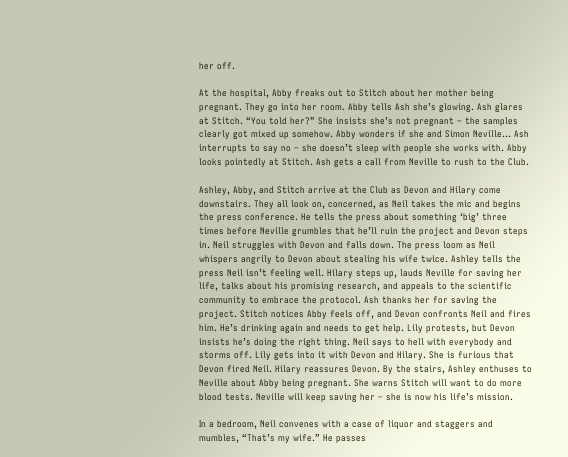her off.

At the hospital, Abby freaks out to Stitch about her mother being pregnant. They go into her room. Abby tells Ash she’s glowing. Ash glares at Stitch. “You told her?” She insists she’s not pregnant – the samples clearly got mixed up somehow. Abby wonders if she and Simon Neville… Ash interrupts to say no – she doesn’t sleep with people she works with. Abby looks pointedly at Stitch. Ash gets a call from Neville to rush to the Club.

Ashley, Abby, and Stitch arrive at the Club as Devon and Hilary come downstairs. They all look on, concerned, as Neil takes the mic and begins the press conference. He tells the press about something ‘big’ three times before Neville grumbles that he’ll ruin the project and Devon steps in. Neil struggles with Devon and falls down. The press loom as Neil whispers angrily to Devon about stealing his wife twice. Ashley tells the press Neil isn’t feeling well. Hilary steps up, lauds Neville for saving her life, talks about his promising research, and appeals to the scientific community to embrace the protocol. Ash thanks her for saving the project. Stitch notices Abby feels off, and Devon confronts Neil and fires him. He’s drinking again and needs to get help. Lily protests, but Devon insists he’s doing the right thing. Neil says to hell with everybody and storms off. Lily gets into it with Devon and Hilary. She is furious that Devon fired Neil. Hilary reassures Devon. By the stairs, Ashley enthuses to Neville about Abby being pregnant. She warns Stitch will want to do more blood tests. Neville will keep saving her – she is now his life’s mission.

In a bedroom, Neil convenes with a case of liquor and staggers and mumbles, “That’s my wife.” He passes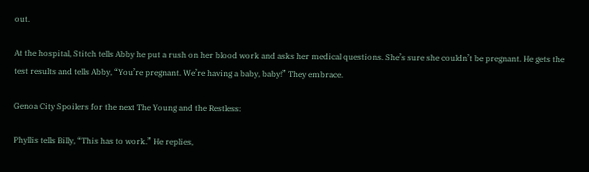out.

At the hospital, Stitch tells Abby he put a rush on her blood work and asks her medical questions. She’s sure she couldn’t be pregnant. He gets the test results and tells Abby, “You’re pregnant. We’re having a baby, baby!” They embrace.

Genoa City Spoilers for the next The Young and the Restless:

Phyllis tells Billy, “This has to work.” He replies,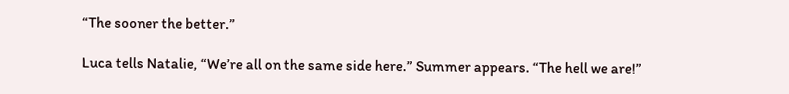“The sooner the better.”

Luca tells Natalie, “We’re all on the same side here.” Summer appears. “The hell we are!”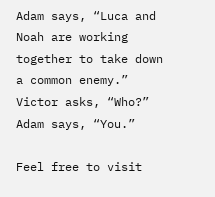Adam says, “Luca and Noah are working together to take down a common enemy.” Victor asks, “Who?” Adam says, “You.”

Feel free to visit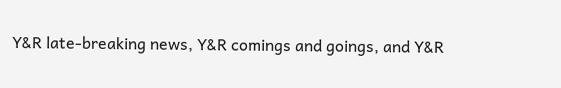Y&R late-breaking news, Y&R comings and goings, and Y&R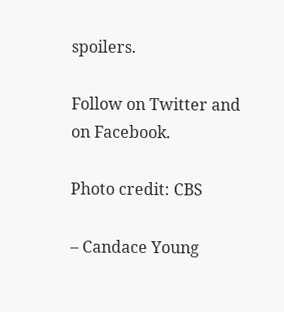spoilers.

Follow on Twitter and on Facebook.

Photo credit: CBS

– Candace Young